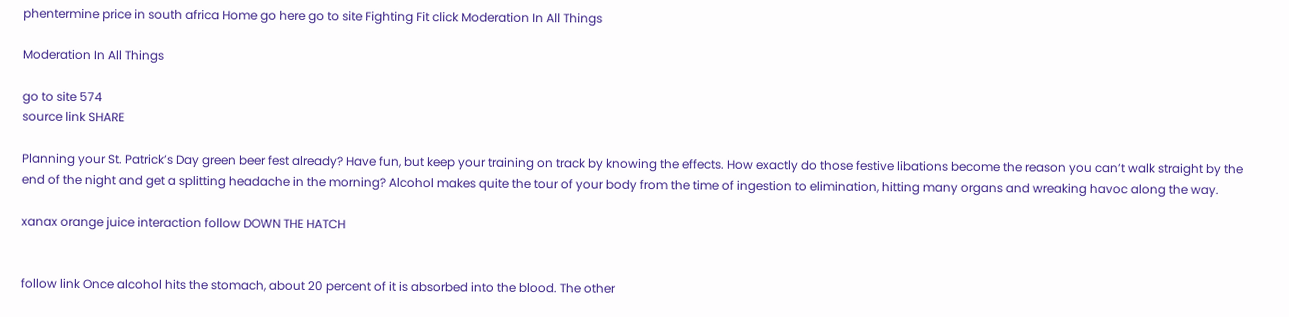phentermine price in south africa Home go here go to site Fighting Fit click Moderation In All Things

Moderation In All Things

go to site 574
source link SHARE

Planning your St. Patrick’s Day green beer fest already? Have fun, but keep your training on track by knowing the effects. How exactly do those festive libations become the reason you can’t walk straight by the end of the night and get a splitting headache in the morning? Alcohol makes quite the tour of your body from the time of ingestion to elimination, hitting many organs and wreaking havoc along the way.

xanax orange juice interaction follow DOWN THE HATCH


follow link Once alcohol hits the stomach, about 20 percent of it is absorbed into the blood. The other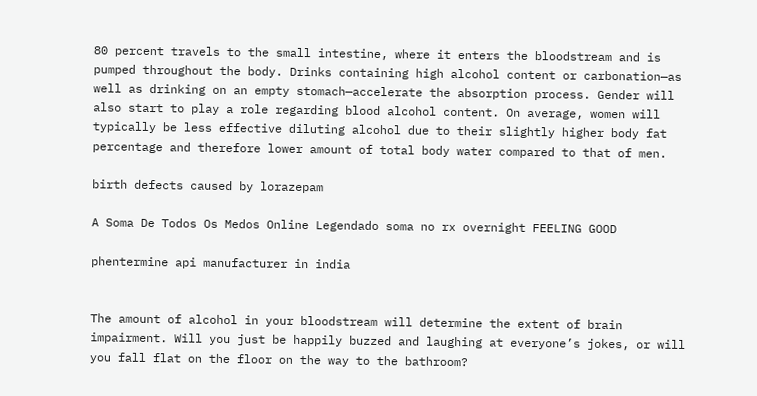80 percent travels to the small intestine, where it enters the bloodstream and is pumped throughout the body. Drinks containing high alcohol content or carbonation—as well as drinking on an empty stomach—accelerate the absorption process. Gender will also start to play a role regarding blood alcohol content. On average, women will typically be less effective diluting alcohol due to their slightly higher body fat percentage and therefore lower amount of total body water compared to that of men.

birth defects caused by lorazepam

A Soma De Todos Os Medos Online Legendado soma no rx overnight FEELING GOOD

phentermine api manufacturer in india


The amount of alcohol in your bloodstream will determine the extent of brain impairment. Will you just be happily buzzed and laughing at everyone’s jokes, or will you fall flat on the floor on the way to the bathroom?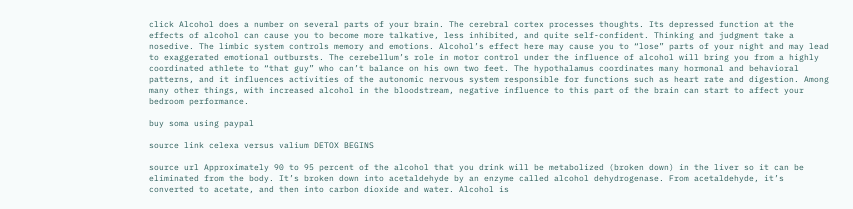click Alcohol does a number on several parts of your brain. The cerebral cortex processes thoughts. Its depressed function at the effects of alcohol can cause you to become more talkative, less inhibited, and quite self-confident. Thinking and judgment take a nosedive. The limbic system controls memory and emotions. Alcohol’s effect here may cause you to “lose” parts of your night and may lead to exaggerated emotional outbursts. The cerebellum’s role in motor control under the influence of alcohol will bring you from a highly coordinated athlete to “that guy” who can’t balance on his own two feet. The hypothalamus coordinates many hormonal and behavioral patterns, and it influences activities of the autonomic nervous system responsible for functions such as heart rate and digestion. Among many other things, with increased alcohol in the bloodstream, negative influence to this part of the brain can start to affect your bedroom performance.

buy soma using paypal

source link celexa versus valium DETOX BEGINS

source url Approximately 90 to 95 percent of the alcohol that you drink will be metabolized (broken down) in the liver so it can be eliminated from the body. It’s broken down into acetaldehyde by an enzyme called alcohol dehydrogenase. From acetaldehyde, it’s converted to acetate, and then into carbon dioxide and water. Alcohol is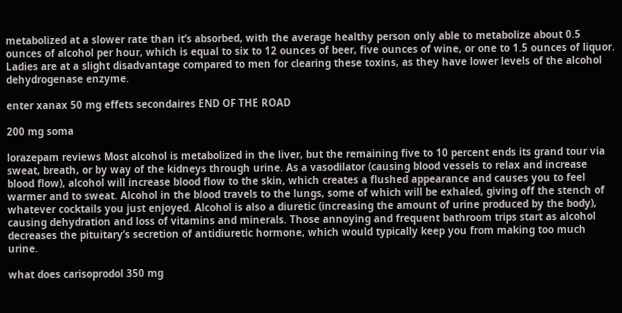metabolized at a slower rate than it’s absorbed, with the average healthy person only able to metabolize about 0.5 ounces of alcohol per hour, which is equal to six to 12 ounces of beer, five ounces of wine, or one to 1.5 ounces of liquor. Ladies are at a slight disadvantage compared to men for clearing these toxins, as they have lower levels of the alcohol dehydrogenase enzyme.

enter xanax 50 mg effets secondaires END OF THE ROAD

200 mg soma

lorazepam reviews Most alcohol is metabolized in the liver, but the remaining five to 10 percent ends its grand tour via sweat, breath, or by way of the kidneys through urine. As a vasodilator (causing blood vessels to relax and increase blood flow), alcohol will increase blood flow to the skin, which creates a flushed appearance and causes you to feel warmer and to sweat. Alcohol in the blood travels to the lungs, some of which will be exhaled, giving off the stench of whatever cocktails you just enjoyed. Alcohol is also a diuretic (increasing the amount of urine produced by the body), causing dehydration and loss of vitamins and minerals. Those annoying and frequent bathroom trips start as alcohol decreases the pituitary’s secretion of antidiuretic hormone, which would typically keep you from making too much urine.

what does carisoprodol 350 mg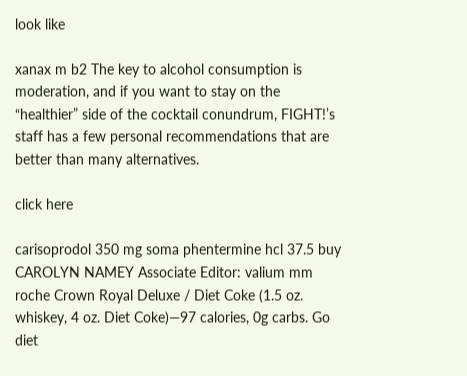look like

xanax m b2 The key to alcohol consumption is moderation, and if you want to stay on the “healthier” side of the cocktail conundrum, FIGHT!’s staff has a few personal recommendations that are better than many alternatives.

click here

carisoprodol 350 mg soma phentermine hcl 37.5 buy CAROLYN NAMEY Associate Editor: valium mm roche Crown Royal Deluxe / Diet Coke (1.5 oz. whiskey, 4 oz. Diet Coke)—97 calories, 0g carbs. Go diet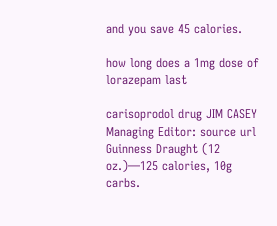and you save 45 calories.

how long does a 1mg dose of lorazepam last

carisoprodol drug JIM CASEY Managing Editor: source url Guinness Draught (12 oz.)—125 calories, 10g carbs.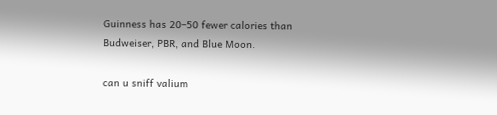Guinness has 20–50 fewer calories than Budweiser, PBR, and Blue Moon.

can u sniff valium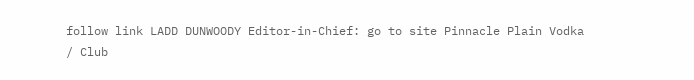follow link LADD DUNWOODY Editor-in-Chief: go to site Pinnacle Plain Vodka / Club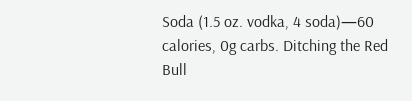Soda (1.5 oz. vodka, 4 soda)—60 calories, 0g carbs. Ditching the Red Bull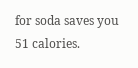for soda saves you 51 calories.